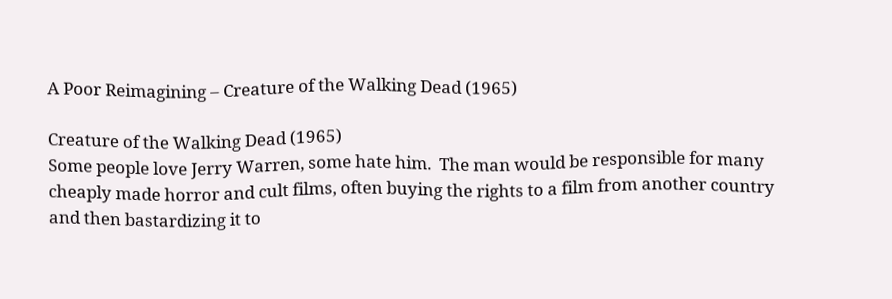A Poor Reimagining – Creature of the Walking Dead (1965)

Creature of the Walking Dead (1965)
Some people love Jerry Warren, some hate him.  The man would be responsible for many cheaply made horror and cult films, often buying the rights to a film from another country and then bastardizing it to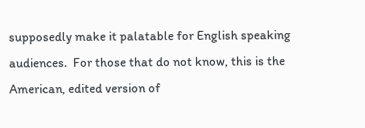supposedly make it palatable for English speaking audiences.  For those that do not know, this is the American, edited version of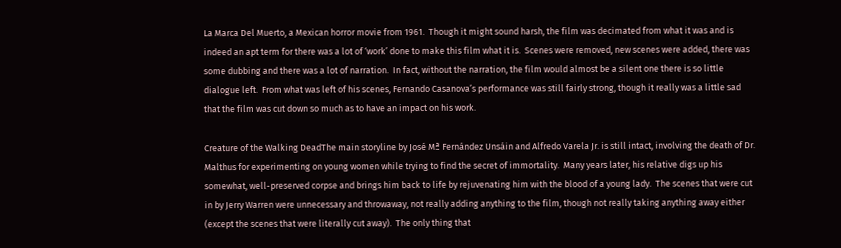La Marca Del Muerto, a Mexican horror movie from 1961.  Though it might sound harsh, the film was decimated from what it was and is indeed an apt term for there was a lot of ‘work’ done to make this film what it is.  Scenes were removed, new scenes were added, there was some dubbing and there was a lot of narration.  In fact, without the narration, the film would almost be a silent one there is so little dialogue left.  From what was left of his scenes, Fernando Casanova’s performance was still fairly strong, though it really was a little sad that the film was cut down so much as to have an impact on his work.

Creature of the Walking DeadThe main storyline by José Mª Fernández Unsáin and Alfredo Varela Jr. is still intact, involving the death of Dr. Malthus for experimenting on young women while trying to find the secret of immortality.  Many years later, his relative digs up his somewhat, well-preserved corpse and brings him back to life by rejuvenating him with the blood of a young lady.  The scenes that were cut in by Jerry Warren were unnecessary and throwaway, not really adding anything to the film, though not really taking anything away either (except the scenes that were literally cut away).  The only thing that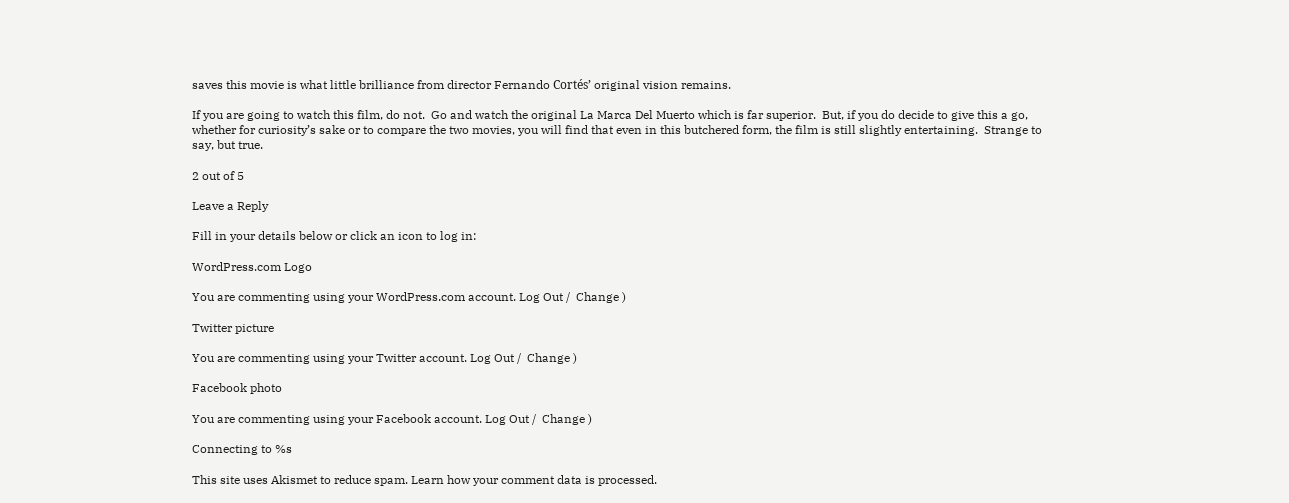saves this movie is what little brilliance from director Fernando Cortés’ original vision remains.

If you are going to watch this film, do not.  Go and watch the original La Marca Del Muerto which is far superior.  But, if you do decide to give this a go, whether for curiosity’s sake or to compare the two movies, you will find that even in this butchered form, the film is still slightly entertaining.  Strange to say, but true.

2 out of 5

Leave a Reply

Fill in your details below or click an icon to log in:

WordPress.com Logo

You are commenting using your WordPress.com account. Log Out /  Change )

Twitter picture

You are commenting using your Twitter account. Log Out /  Change )

Facebook photo

You are commenting using your Facebook account. Log Out /  Change )

Connecting to %s

This site uses Akismet to reduce spam. Learn how your comment data is processed.